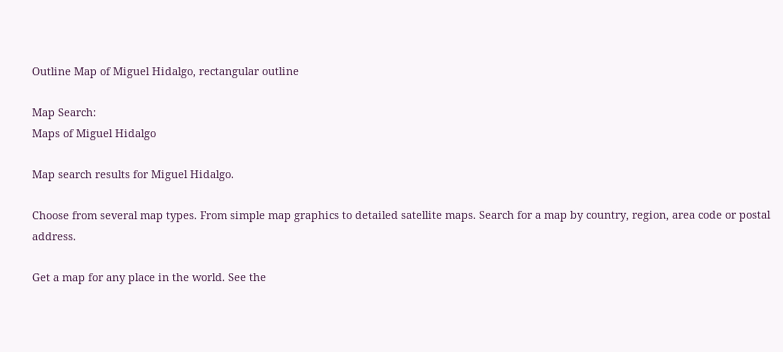Outline Map of Miguel Hidalgo, rectangular outline

Map Search:
Maps of Miguel Hidalgo

Map search results for Miguel Hidalgo.

Choose from several map types. From simple map graphics to detailed satellite maps. Search for a map by country, region, area code or postal address.

Get a map for any place in the world. See the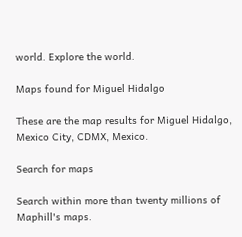world. Explore the world.

Maps found for Miguel Hidalgo

These are the map results for Miguel Hidalgo, Mexico City, CDMX, Mexico.

Search for maps

Search within more than twenty millions of Maphill's maps.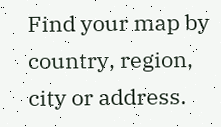Find your map by country, region, city or address.